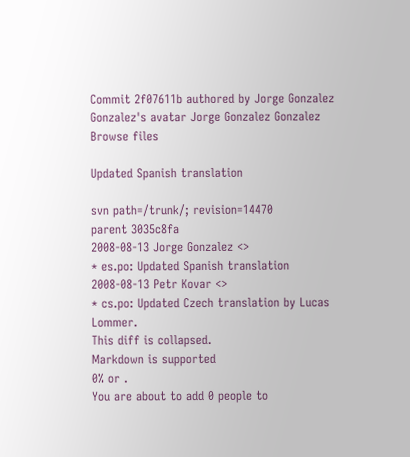Commit 2f07611b authored by Jorge Gonzalez Gonzalez's avatar Jorge Gonzalez Gonzalez
Browse files

Updated Spanish translation

svn path=/trunk/; revision=14470
parent 3035c8fa
2008-08-13 Jorge Gonzalez <>
* es.po: Updated Spanish translation
2008-08-13 Petr Kovar <>
* cs.po: Updated Czech translation by Lucas Lommer.
This diff is collapsed.
Markdown is supported
0% or .
You are about to add 0 people to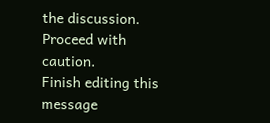the discussion. Proceed with caution.
Finish editing this message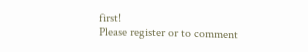first!
Please register or to comment